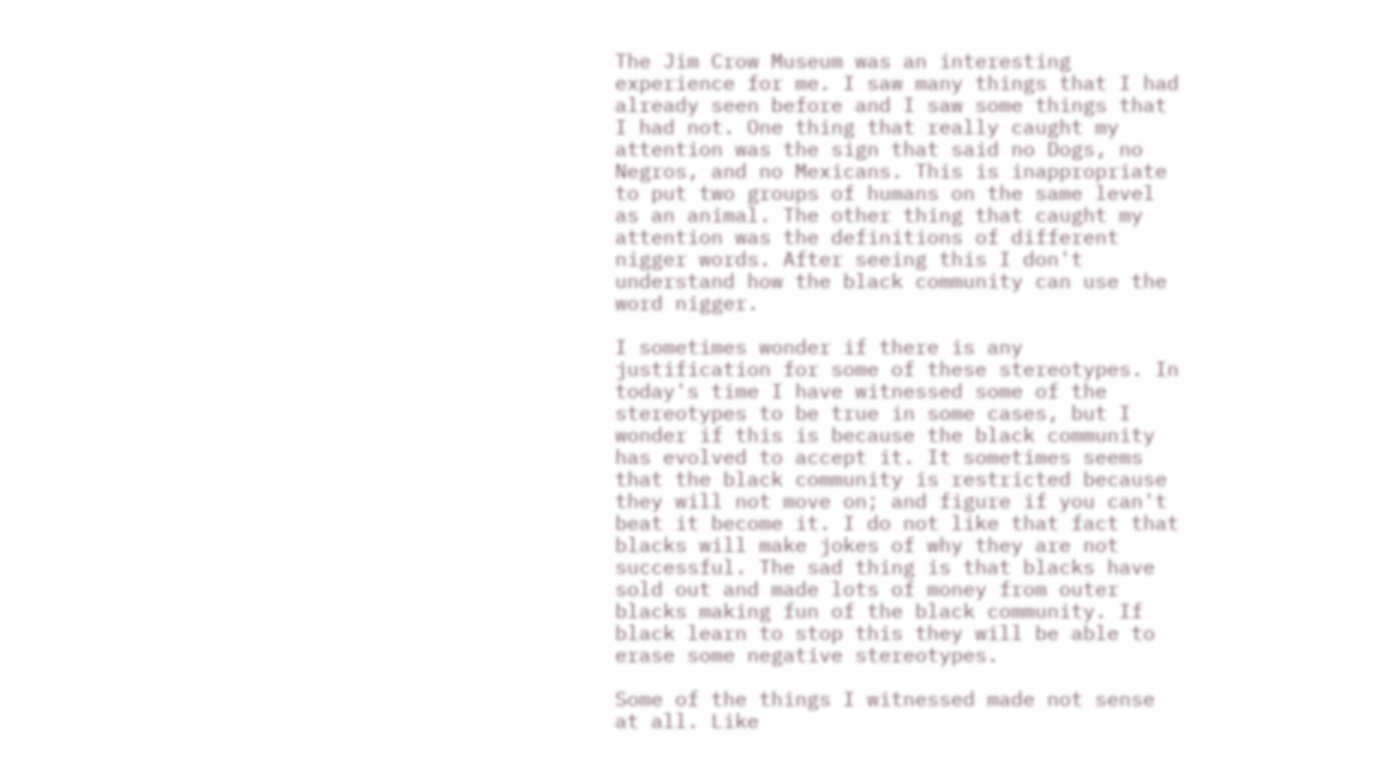The Jim Crow Museum was an interesting experience for me. I saw many things that I had already seen before and I saw some things that I had not. One thing that really caught my attention was the sign that said no Dogs, no Negros, and no Mexicans. This is inappropriate to put two groups of humans on the same level as an animal. The other thing that caught my attention was the definitions of different nigger words. After seeing this I don't understand how the black community can use the word nigger.

I sometimes wonder if there is any justification for some of these stereotypes. In today's time I have witnessed some of the stereotypes to be true in some cases, but I wonder if this is because the black community has evolved to accept it. It sometimes seems that the black community is restricted because they will not move on; and figure if you can't beat it become it. I do not like that fact that blacks will make jokes of why they are not successful. The sad thing is that blacks have sold out and made lots of money from outer blacks making fun of the black community. If black learn to stop this they will be able to erase some negative stereotypes.

Some of the things I witnessed made not sense at all. Like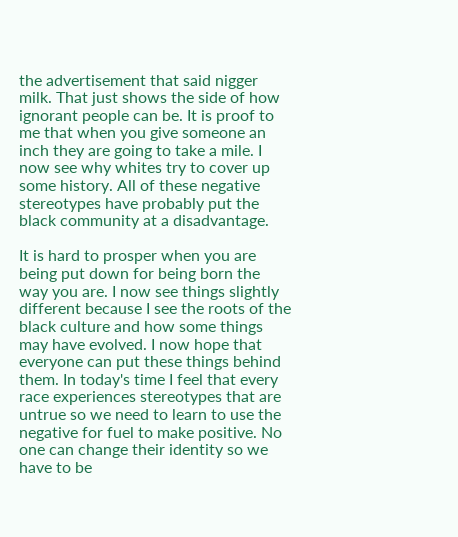the advertisement that said nigger milk. That just shows the side of how ignorant people can be. It is proof to me that when you give someone an inch they are going to take a mile. I now see why whites try to cover up some history. All of these negative stereotypes have probably put the black community at a disadvantage.

It is hard to prosper when you are being put down for being born the way you are. I now see things slightly different because I see the roots of the black culture and how some things may have evolved. I now hope that everyone can put these things behind them. In today's time I feel that every race experiences stereotypes that are untrue so we need to learn to use the negative for fuel to make positive. No one can change their identity so we have to be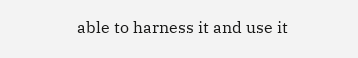able to harness it and use it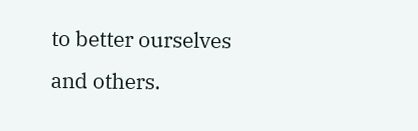to better ourselves and others.